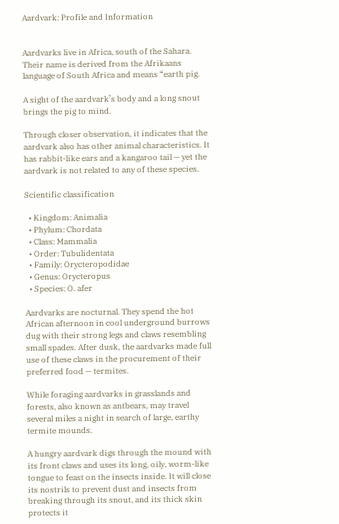Aardvark: Profile and Information


Aardvarks live in Africa, south of the Sahara. Their name is derived from the Afrikaans language of South Africa and means “earth pig.

A sight of the aardvark’s body and a long snout brings the pig to mind.

Through closer observation, it indicates that the aardvark also has other animal characteristics. It has rabbit-like ears and a kangaroo tail — yet the aardvark is not related to any of these species.

Scientific classification

  • Kingdom: Animalia
  • Phylum: Chordata
  • Class: Mammalia
  • Order: Tubulidentata
  • Family: Orycteropodidae
  • Genus: Orycteropus
  • Species: O. afer

Aardvarks are nocturnal. They spend the hot African afternoon in cool underground burrows dug with their strong legs and claws resembling small spades. After dusk, the aardvarks made full use of these claws in the procurement of their preferred food — termites.

While foraging aardvarks in grasslands and forests, also known as antbears, may travel several miles a night in search of large, earthy termite mounds.

A hungry aardvark digs through the mound with its front claws and uses its long, oily, worm-like tongue to feast on the insects inside. It will close its nostrils to prevent dust and insects from breaking through its snout, and its thick skin protects it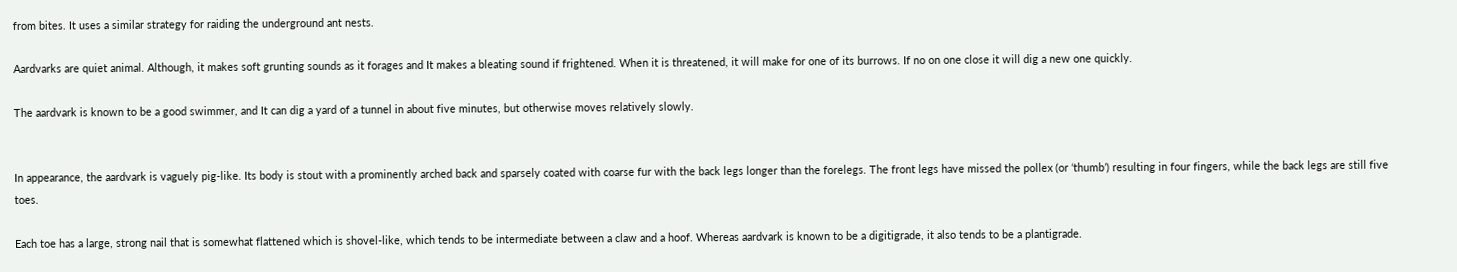from bites. It uses a similar strategy for raiding the underground ant nests.

Aardvarks are quiet animal. Although, it makes soft grunting sounds as it forages and It makes a bleating sound if frightened. When it is threatened, it will make for one of its burrows. If no on one close it will dig a new one quickly.

The aardvark is known to be a good swimmer, and It can dig a yard of a tunnel in about five minutes, but otherwise moves relatively slowly.


In appearance, the aardvark is vaguely pig-like. Its body is stout with a prominently arched back and sparsely coated with coarse fur with the back legs longer than the forelegs. The front legs have missed the pollex (or ‘thumb’) resulting in four fingers, while the back legs are still five toes.

Each toe has a large, strong nail that is somewhat flattened which is shovel-like, which tends to be intermediate between a claw and a hoof. Whereas aardvark is known to be a digitigrade, it also tends to be a plantigrade.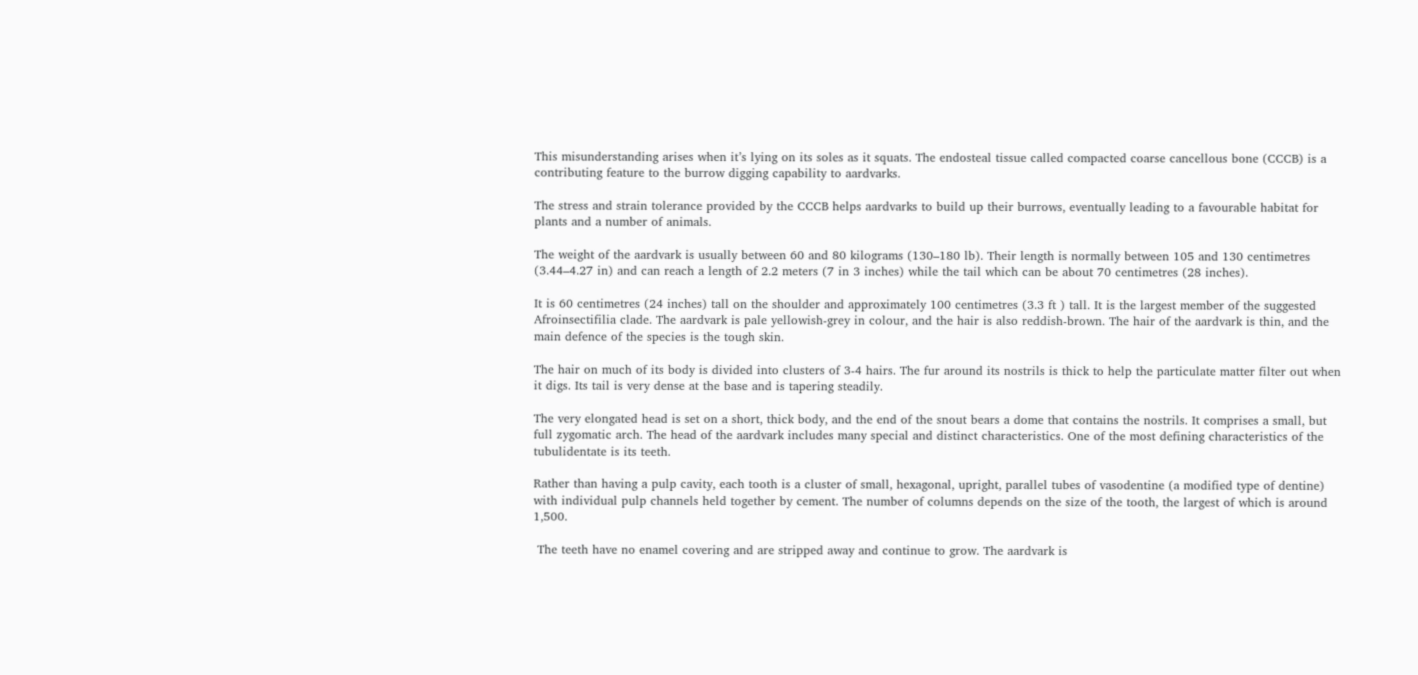This misunderstanding arises when it’s lying on its soles as it squats. The endosteal tissue called compacted coarse cancellous bone (CCCB) is a contributing feature to the burrow digging capability to aardvarks.

The stress and strain tolerance provided by the CCCB helps aardvarks to build up their burrows, eventually leading to a favourable habitat for plants and a number of animals.

The weight of the aardvark is usually between 60 and 80 kilograms (130–180 lb). Their length is normally between 105 and 130 centimetres (3.44–4.27 in) and can reach a length of 2.2 meters (7 in 3 inches) while the tail which can be about 70 centimetres (28 inches).

It is 60 centimetres (24 inches) tall on the shoulder and approximately 100 centimetres (3.3 ft ) tall. It is the largest member of the suggested Afroinsectifilia clade. The aardvark is pale yellowish-grey in colour, and the hair is also reddish-brown. The hair of the aardvark is thin, and the main defence of the species is the tough skin.

The hair on much of its body is divided into clusters of 3-4 hairs. The fur around its nostrils is thick to help the particulate matter filter out when it digs. Its tail is very dense at the base and is tapering steadily.

The very elongated head is set on a short, thick body, and the end of the snout bears a dome that contains the nostrils. It comprises a small, but full zygomatic arch. The head of the aardvark includes many special and distinct characteristics. One of the most defining characteristics of the tubulidentate is its teeth.

Rather than having a pulp cavity, each tooth is a cluster of small, hexagonal, upright, parallel tubes of vasodentine (a modified type of dentine) with individual pulp channels held together by cement. The number of columns depends on the size of the tooth, the largest of which is around 1,500.

 The teeth have no enamel covering and are stripped away and continue to grow. The aardvark is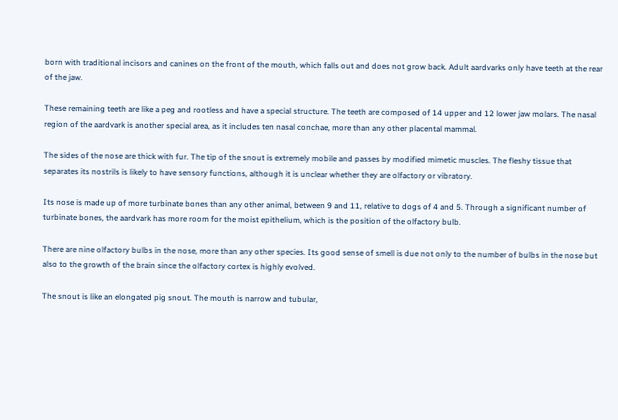born with traditional incisors and canines on the front of the mouth, which falls out and does not grow back. Adult aardvarks only have teeth at the rear of the jaw.

These remaining teeth are like a peg and rootless and have a special structure. The teeth are composed of 14 upper and 12 lower jaw molars. The nasal region of the aardvark is another special area, as it includes ten nasal conchae, more than any other placental mammal.

The sides of the nose are thick with fur. The tip of the snout is extremely mobile and passes by modified mimetic muscles. The fleshy tissue that separates its nostrils is likely to have sensory functions, although it is unclear whether they are olfactory or vibratory.

Its nose is made up of more turbinate bones than any other animal, between 9 and 11, relative to dogs of 4 and 5. Through a significant number of turbinate bones, the aardvark has more room for the moist epithelium, which is the position of the olfactory bulb.

There are nine olfactory bulbs in the nose, more than any other species. Its good sense of smell is due not only to the number of bulbs in the nose but also to the growth of the brain since the olfactory cortex is highly evolved.

The snout is like an elongated pig snout. The mouth is narrow and tubular,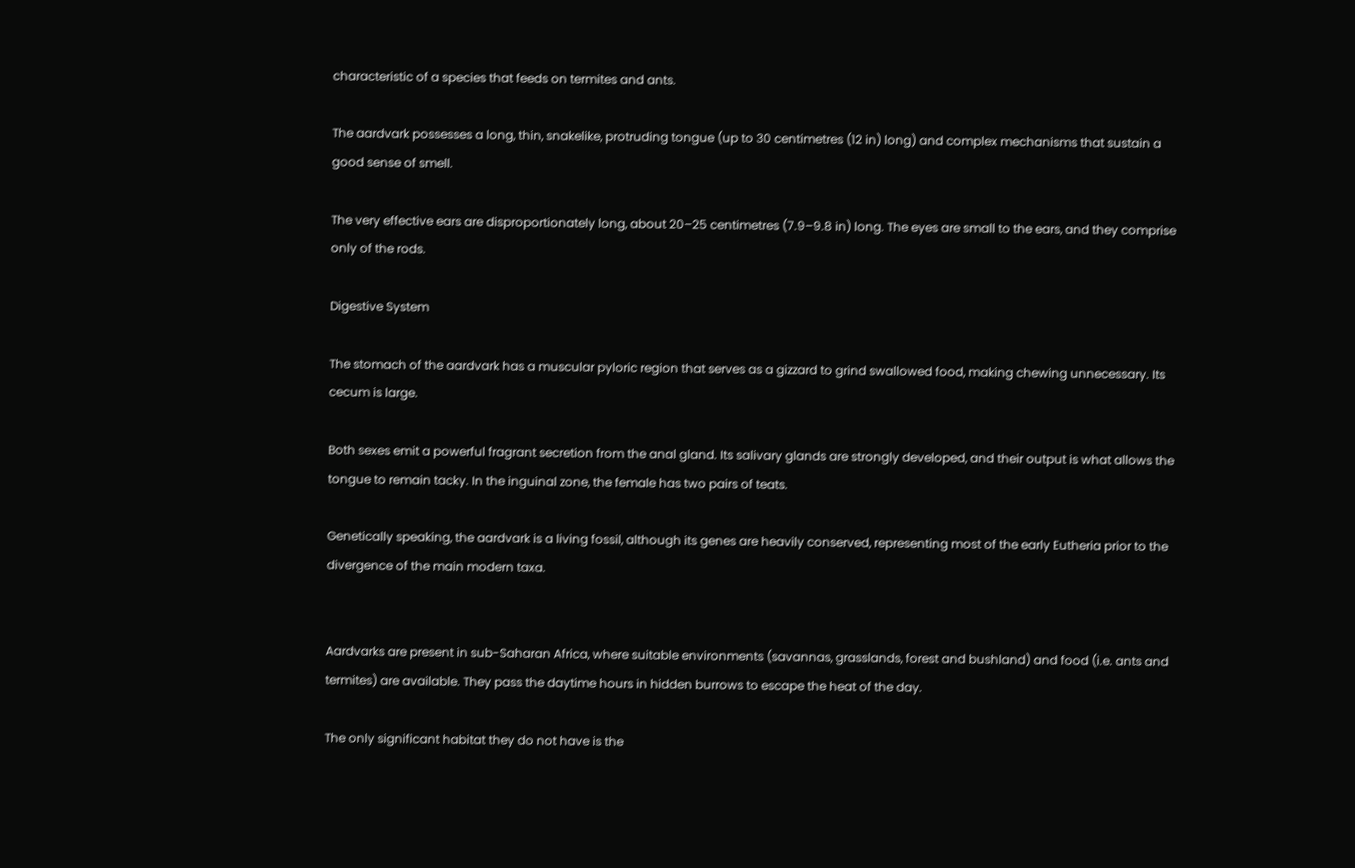characteristic of a species that feeds on termites and ants.

The aardvark possesses a long, thin, snakelike, protruding tongue (up to 30 centimetres (12 in) long) and complex mechanisms that sustain a good sense of smell.

The very effective ears are disproportionately long, about 20–25 centimetres (7.9–9.8 in) long. The eyes are small to the ears, and they comprise only of the rods.

Digestive System

The stomach of the aardvark has a muscular pyloric region that serves as a gizzard to grind swallowed food, making chewing unnecessary. Its cecum is large.

Both sexes emit a powerful fragrant secretion from the anal gland. Its salivary glands are strongly developed, and their output is what allows the tongue to remain tacky. In the inguinal zone, the female has two pairs of teats.

Genetically speaking, the aardvark is a living fossil, although its genes are heavily conserved, representing most of the early Eutheria prior to the divergence of the main modern taxa.


Aardvarks are present in sub-Saharan Africa, where suitable environments (savannas, grasslands, forest and bushland) and food (i.e. ants and termites) are available. They pass the daytime hours in hidden burrows to escape the heat of the day.

The only significant habitat they do not have is the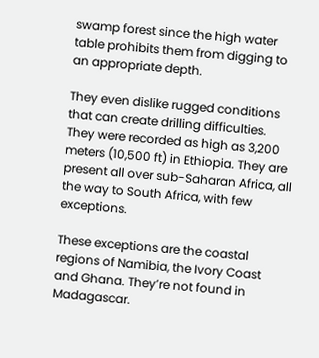swamp forest since the high water table prohibits them from digging to an appropriate depth.

They even dislike rugged conditions that can create drilling difficulties. They were recorded as high as 3,200 meters (10,500 ft) in Ethiopia. They are present all over sub-Saharan Africa, all the way to South Africa, with few exceptions.

These exceptions are the coastal regions of Namibia, the Ivory Coast and Ghana. They’re not found in Madagascar.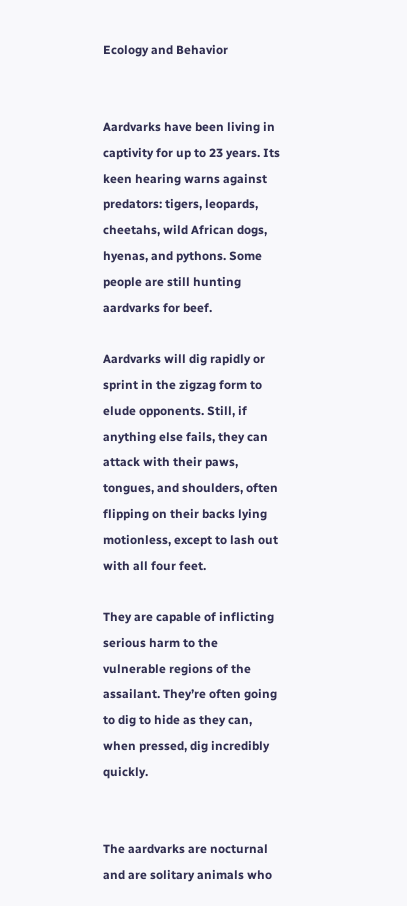Ecology and Behavior


Aardvarks have been living in captivity for up to 23 years. Its keen hearing warns against predators: tigers, leopards, cheetahs, wild African dogs, hyenas, and pythons. Some people are still hunting aardvarks for beef.

Aardvarks will dig rapidly or sprint in the zigzag form to elude opponents. Still, if anything else fails, they can attack with their paws, tongues, and shoulders, often flipping on their backs lying motionless, except to lash out with all four feet.

They are capable of inflicting serious harm to the vulnerable regions of the assailant. They’re often going to dig to hide as they can, when pressed, dig incredibly quickly.


The aardvarks are nocturnal and are solitary animals who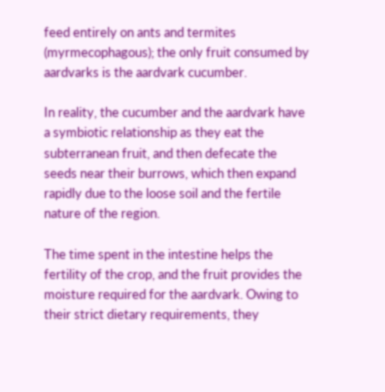feed entirely on ants and termites (myrmecophagous); the only fruit consumed by aardvarks is the aardvark cucumber.

In reality, the cucumber and the aardvark have a symbiotic relationship as they eat the subterranean fruit, and then defecate the seeds near their burrows, which then expand rapidly due to the loose soil and the fertile nature of the region.

The time spent in the intestine helps the fertility of the crop, and the fruit provides the moisture required for the aardvark. Owing to their strict dietary requirements, they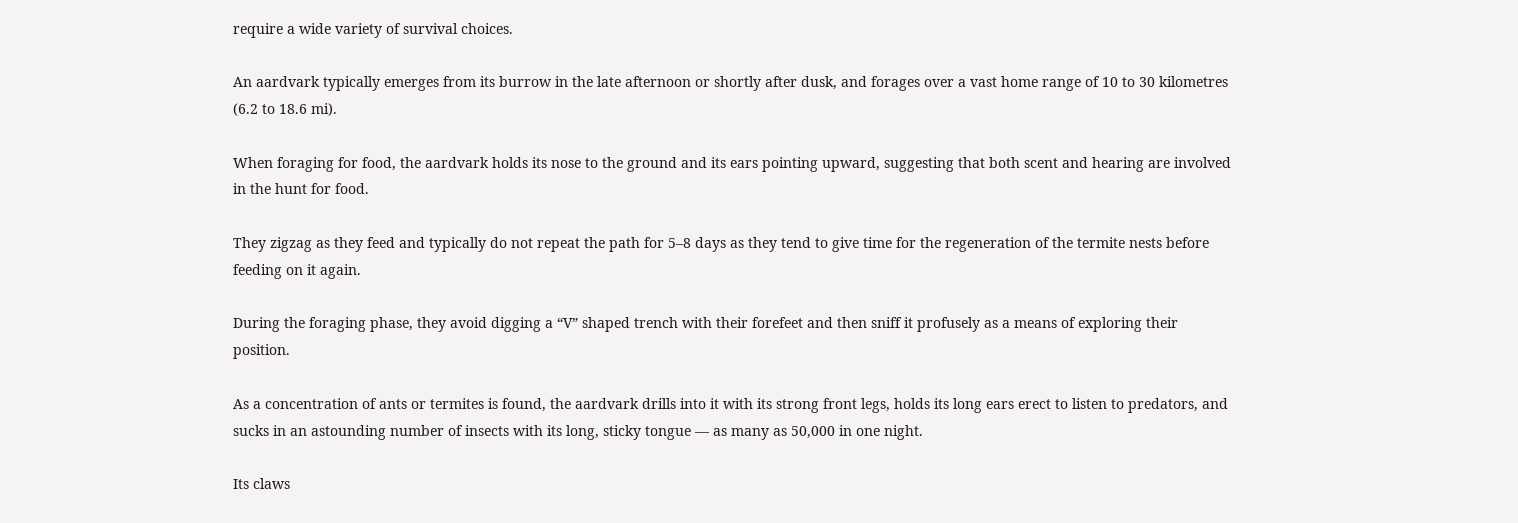require a wide variety of survival choices.

An aardvark typically emerges from its burrow in the late afternoon or shortly after dusk, and forages over a vast home range of 10 to 30 kilometres (6.2 to 18.6 mi).

When foraging for food, the aardvark holds its nose to the ground and its ears pointing upward, suggesting that both scent and hearing are involved in the hunt for food.

They zigzag as they feed and typically do not repeat the path for 5–8 days as they tend to give time for the regeneration of the termite nests before feeding on it again.

During the foraging phase, they avoid digging a “V” shaped trench with their forefeet and then sniff it profusely as a means of exploring their position.

As a concentration of ants or termites is found, the aardvark drills into it with its strong front legs, holds its long ears erect to listen to predators, and sucks in an astounding number of insects with its long, sticky tongue — as many as 50,000 in one night.

Its claws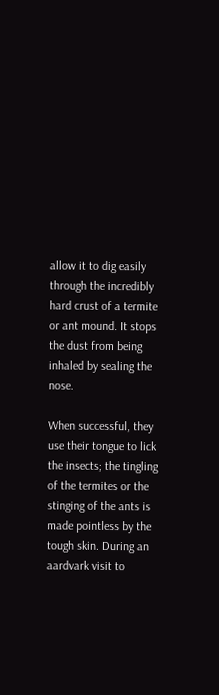allow it to dig easily through the incredibly hard crust of a termite or ant mound. It stops the dust from being inhaled by sealing the nose.

When successful, they use their tongue to lick the insects; the tingling of the termites or the stinging of the ants is made pointless by the tough skin. During an aardvark visit to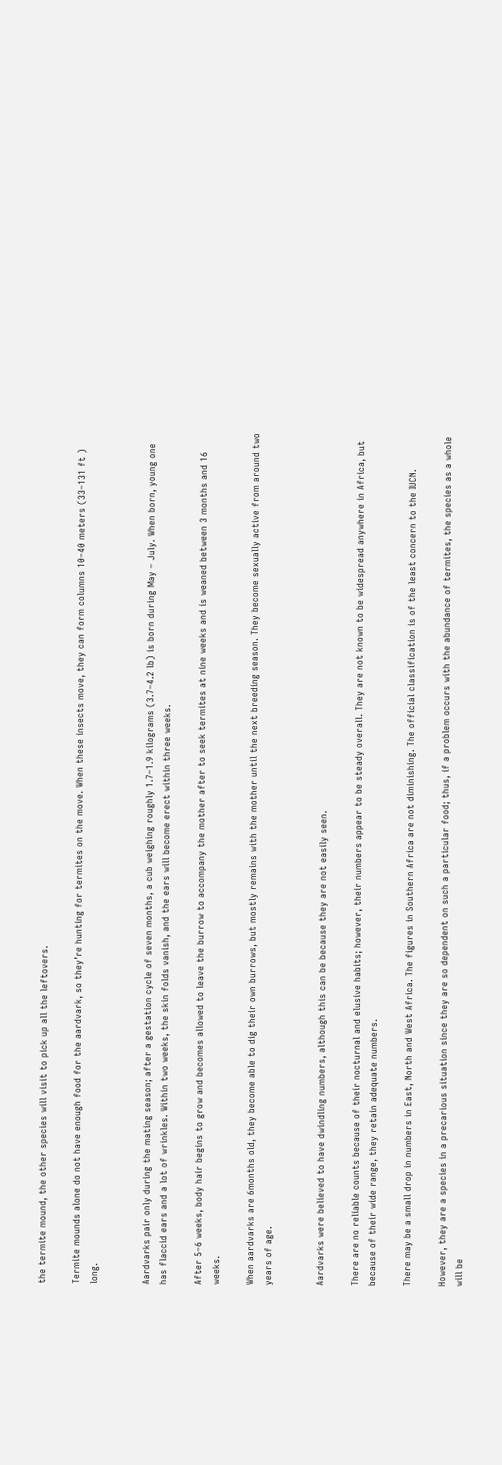the termite mound, the other species will visit to pick up all the leftovers.

Termite mounds alone do not have enough food for the aardvark, so they’re hunting for termites on the move. When these insects move, they can form columns 10–40 meters (33–131 ft ) long.


Aardvarks pair only during the mating season; after a gestation cycle of seven months, a cub weighing roughly 1.7–1.9 kilograms (3.7–4.2 lb) is born during May – July. When born, young one has flaccid ears and a lot of wrinkles. Within two weeks, the skin folds vanish, and the ears will become erect within three weeks.

After 5–6 weeks, body hair begins to grow and becomes allowed to leave the burrow to accompany the mother after to seek termites at nine weeks and is weaned between 3 months and 16 weeks.

When aardvarks are 6months old, they become able to dig their own burrows, but mostly remains with the mother until the next breeding season. They become sexually active from around two years of age.


Aardvarks were believed to have dwindling numbers, although this can be because they are not easily seen.

There are no reliable counts because of their nocturnal and elusive habits; however, their numbers appear to be steady overall. They are not known to be widespread anywhere in Africa, but because of their wide range, they retain adequate numbers.

There may be a small drop in numbers in East, North and West Africa. The figures in Southern Africa are not diminishing. The official classification is of the least concern to the IUCN.

However, they are a species in a precarious situation since they are so dependent on such a particular food; thus, if a problem occurs with the abundance of termites, the species as a whole will be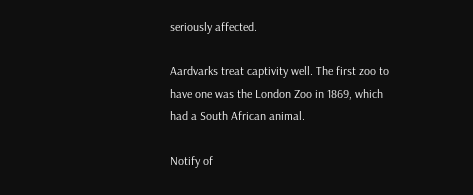seriously affected.

Aardvarks treat captivity well. The first zoo to have one was the London Zoo in 1869, which had a South African animal.

Notify of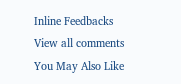Inline Feedbacks
View all comments
You May Also Like